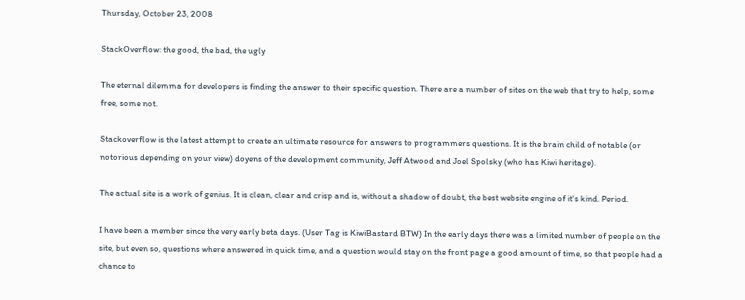Thursday, October 23, 2008

StackOverflow: the good, the bad, the ugly

The eternal dilemma for developers is finding the answer to their specific question. There are a number of sites on the web that try to help, some free, some not.

Stackoverflow is the latest attempt to create an ultimate resource for answers to programmers questions. It is the brain child of notable (or notorious depending on your view) doyens of the development community, Jeff Atwood and Joel Spolsky (who has Kiwi heritage).

The actual site is a work of genius. It is clean, clear and crisp and is, without a shadow of doubt, the best website engine of it's kind. Period.

I have been a member since the very early beta days. (User Tag is KiwiBastard BTW) In the early days there was a limited number of people on the site, but even so, questions where answered in quick time, and a question would stay on the front page a good amount of time, so that people had a chance to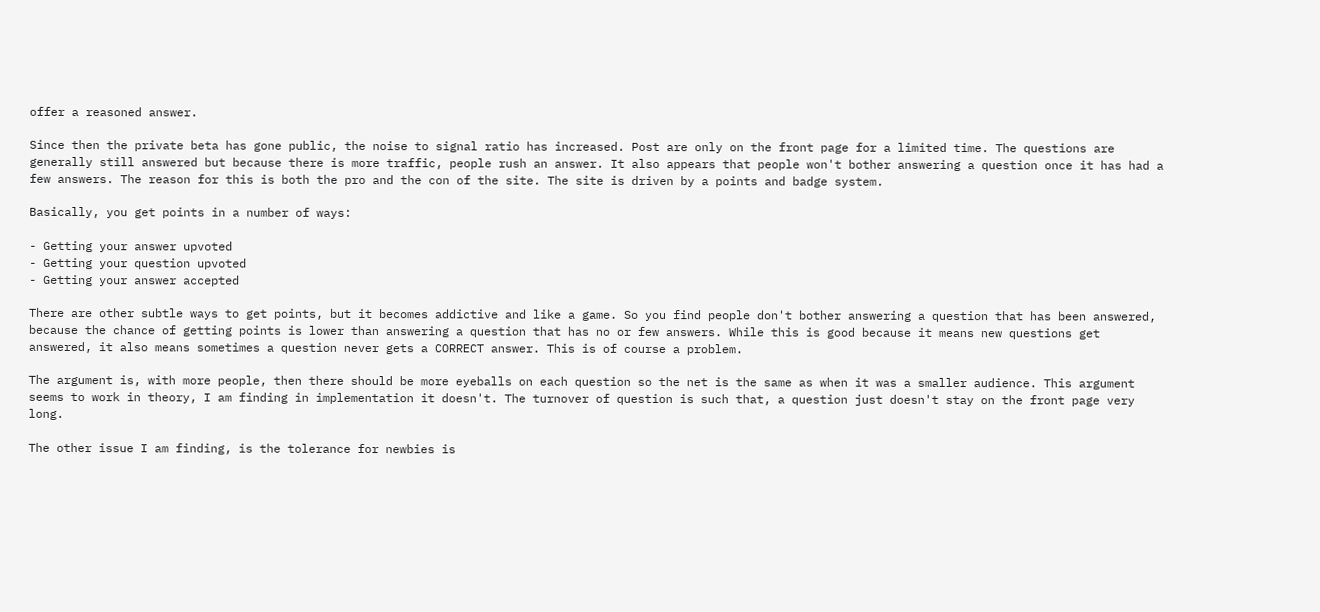offer a reasoned answer.

Since then the private beta has gone public, the noise to signal ratio has increased. Post are only on the front page for a limited time. The questions are generally still answered but because there is more traffic, people rush an answer. It also appears that people won't bother answering a question once it has had a few answers. The reason for this is both the pro and the con of the site. The site is driven by a points and badge system.

Basically, you get points in a number of ways:

- Getting your answer upvoted
- Getting your question upvoted
- Getting your answer accepted

There are other subtle ways to get points, but it becomes addictive and like a game. So you find people don't bother answering a question that has been answered, because the chance of getting points is lower than answering a question that has no or few answers. While this is good because it means new questions get answered, it also means sometimes a question never gets a CORRECT answer. This is of course a problem.

The argument is, with more people, then there should be more eyeballs on each question so the net is the same as when it was a smaller audience. This argument seems to work in theory, I am finding in implementation it doesn't. The turnover of question is such that, a question just doesn't stay on the front page very long.

The other issue I am finding, is the tolerance for newbies is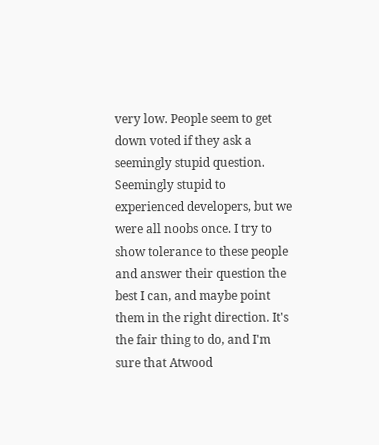very low. People seem to get down voted if they ask a seemingly stupid question. Seemingly stupid to experienced developers, but we were all noobs once. I try to show tolerance to these people and answer their question the best I can, and maybe point them in the right direction. It's the fair thing to do, and I'm sure that Atwood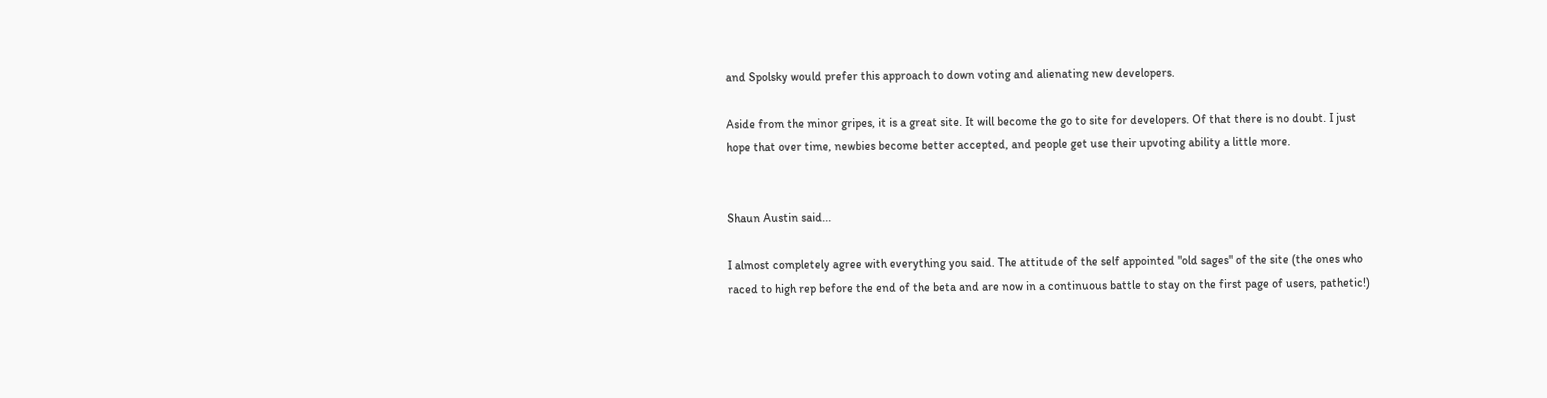and Spolsky would prefer this approach to down voting and alienating new developers.

Aside from the minor gripes, it is a great site. It will become the go to site for developers. Of that there is no doubt. I just hope that over time, newbies become better accepted, and people get use their upvoting ability a little more.


Shaun Austin said...

I almost completely agree with everything you said. The attitude of the self appointed "old sages" of the site (the ones who raced to high rep before the end of the beta and are now in a continuous battle to stay on the first page of users, pathetic!)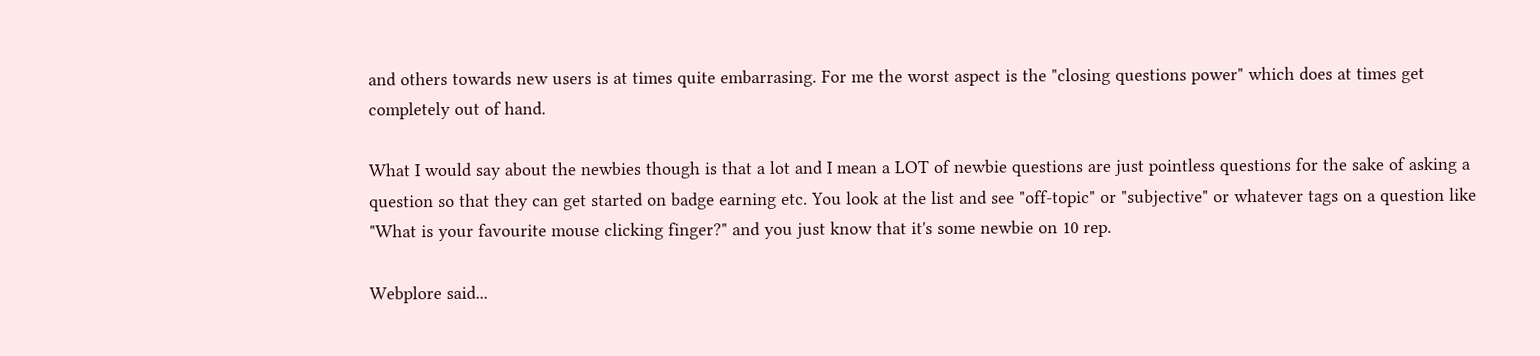and others towards new users is at times quite embarrasing. For me the worst aspect is the "closing questions power" which does at times get completely out of hand.

What I would say about the newbies though is that a lot and I mean a LOT of newbie questions are just pointless questions for the sake of asking a question so that they can get started on badge earning etc. You look at the list and see "off-topic" or "subjective" or whatever tags on a question like "What is your favourite mouse clicking finger?" and you just know that it's some newbie on 10 rep.

Webplore said...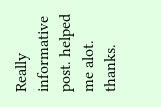Really informative post. helped me alot. thanks.